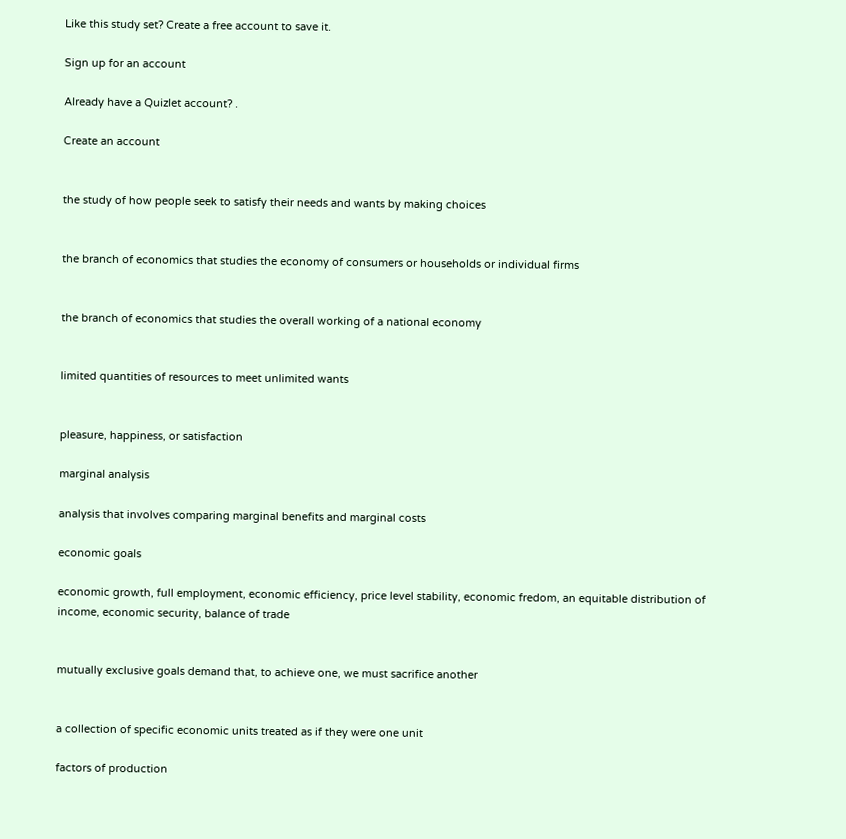Like this study set? Create a free account to save it.

Sign up for an account

Already have a Quizlet account? .

Create an account


the study of how people seek to satisfy their needs and wants by making choices


the branch of economics that studies the economy of consumers or households or individual firms


the branch of economics that studies the overall working of a national economy


limited quantities of resources to meet unlimited wants


pleasure, happiness, or satisfaction

marginal analysis

analysis that involves comparing marginal benefits and marginal costs

economic goals

economic growth, full employment, economic efficiency, price level stability, economic fredom, an equitable distribution of income, economic security, balance of trade


mutually exclusive goals demand that, to achieve one, we must sacrifice another


a collection of specific economic units treated as if they were one unit

factors of production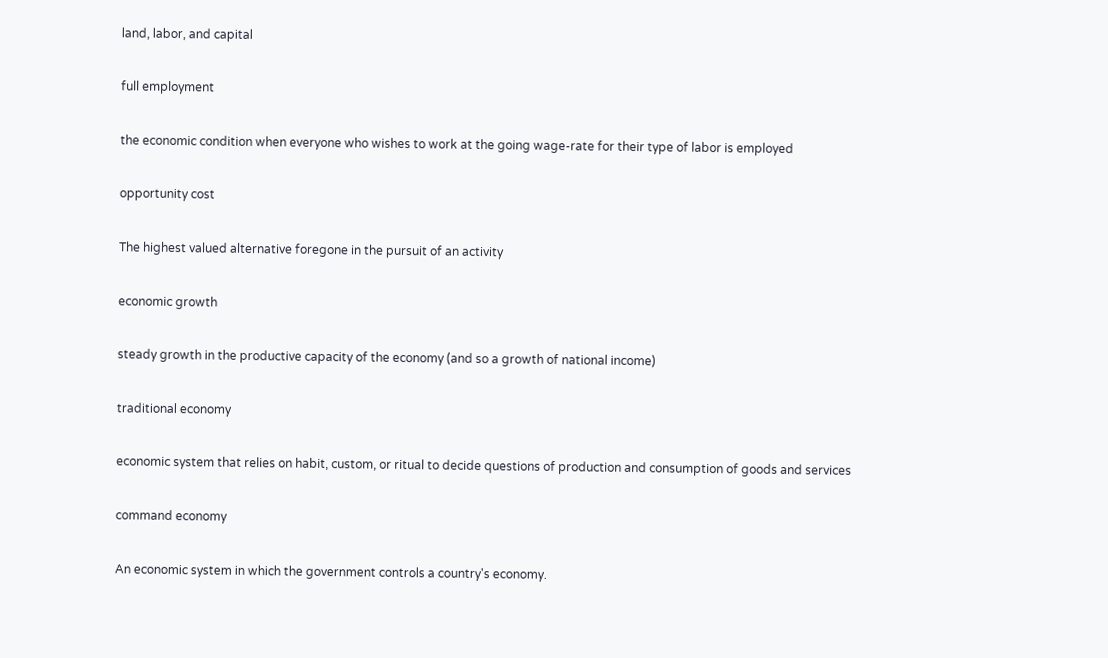land, labor, and capital

full employment

the economic condition when everyone who wishes to work at the going wage-rate for their type of labor is employed

opportunity cost

The highest valued alternative foregone in the pursuit of an activity

economic growth

steady growth in the productive capacity of the economy (and so a growth of national income)

traditional economy

economic system that relies on habit, custom, or ritual to decide questions of production and consumption of goods and services

command economy

An economic system in which the government controls a country's economy.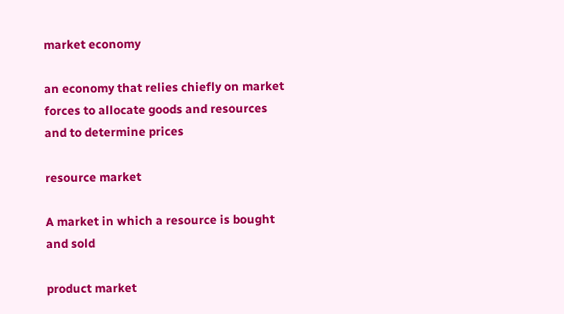market economy

an economy that relies chiefly on market forces to allocate goods and resources and to determine prices

resource market

A market in which a resource is bought and sold

product market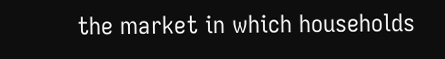the market in which households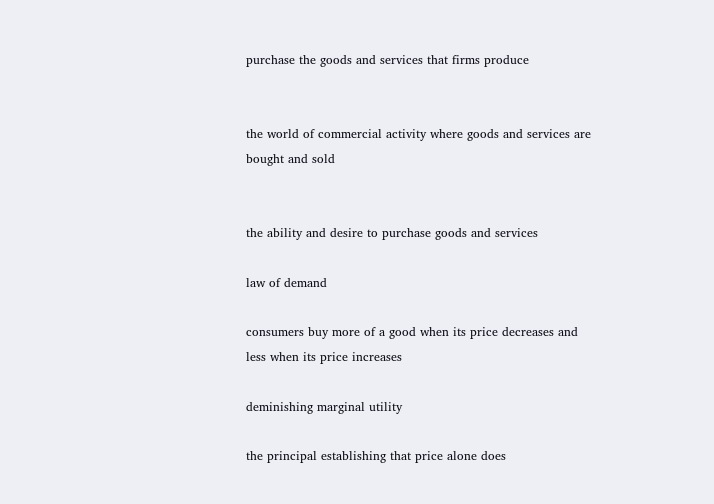purchase the goods and services that firms produce


the world of commercial activity where goods and services are bought and sold


the ability and desire to purchase goods and services

law of demand

consumers buy more of a good when its price decreases and less when its price increases

deminishing marginal utility

the principal establishing that price alone does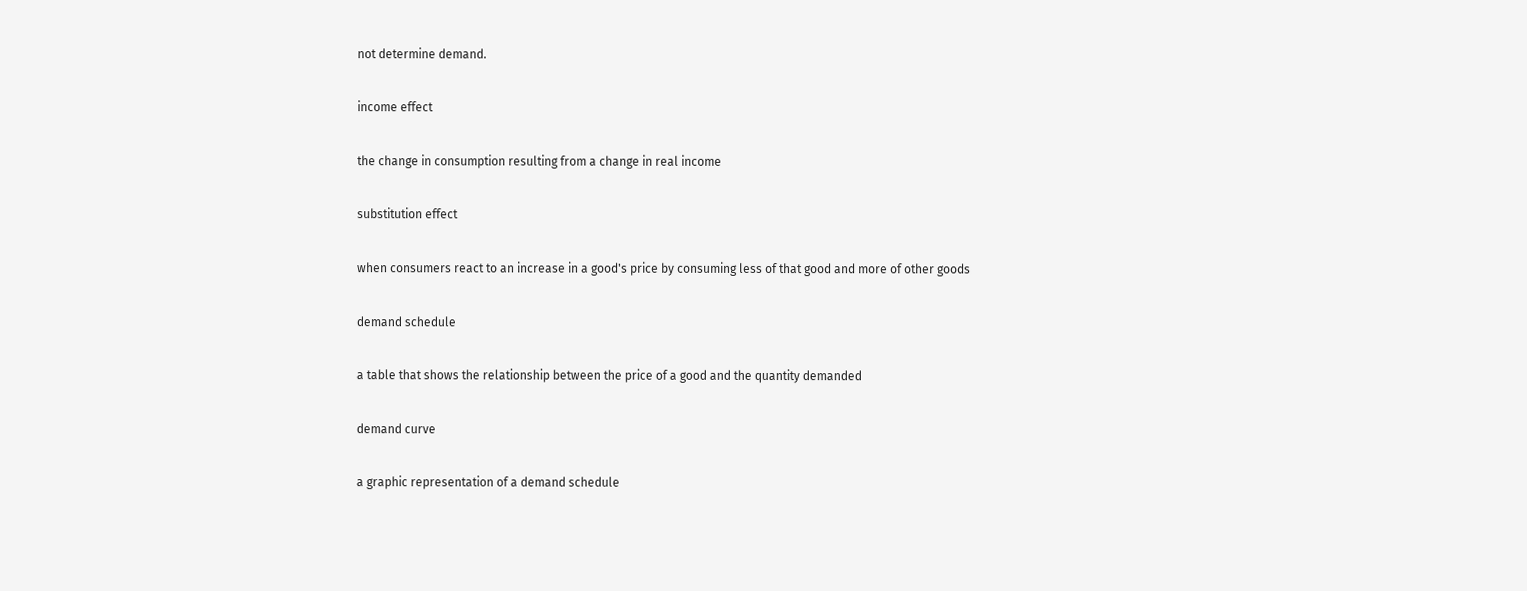not determine demand.

income effect

the change in consumption resulting from a change in real income

substitution effect

when consumers react to an increase in a good's price by consuming less of that good and more of other goods

demand schedule

a table that shows the relationship between the price of a good and the quantity demanded

demand curve

a graphic representation of a demand schedule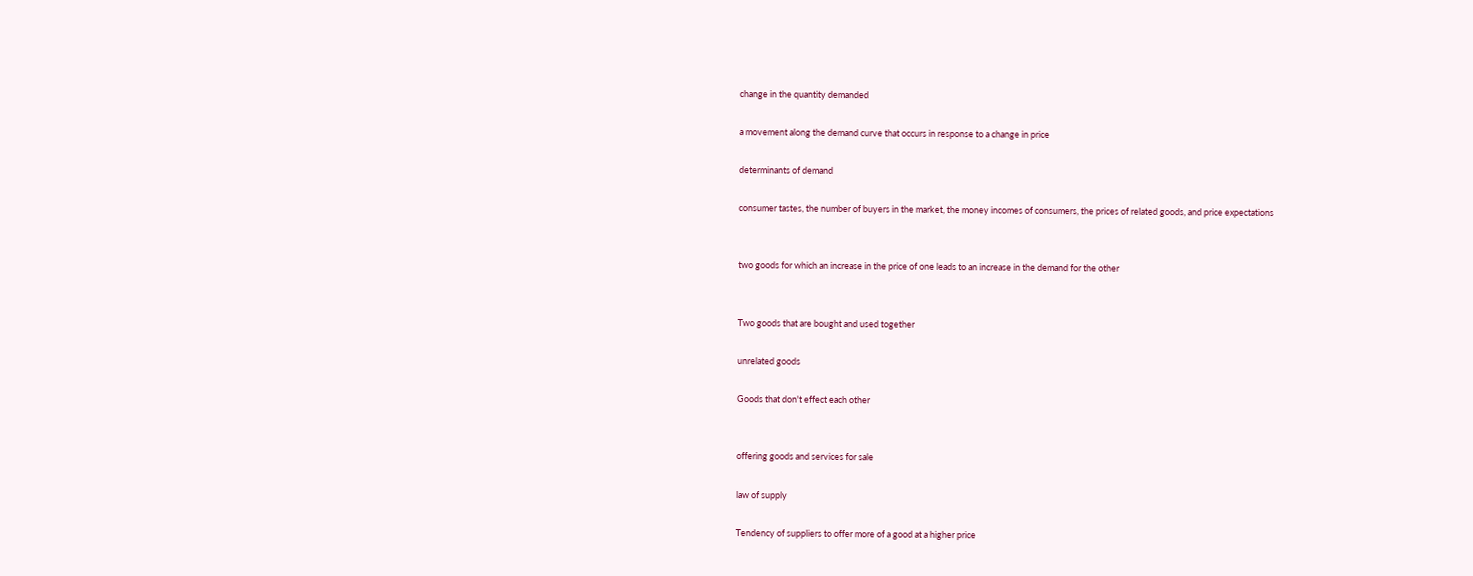change in the quantity demanded

a movement along the demand curve that occurs in response to a change in price

determinants of demand

consumer tastes, the number of buyers in the market, the money incomes of consumers, the prices of related goods, and price expectations


two goods for which an increase in the price of one leads to an increase in the demand for the other


Two goods that are bought and used together

unrelated goods

Goods that don't effect each other


offering goods and services for sale

law of supply

Tendency of suppliers to offer more of a good at a higher price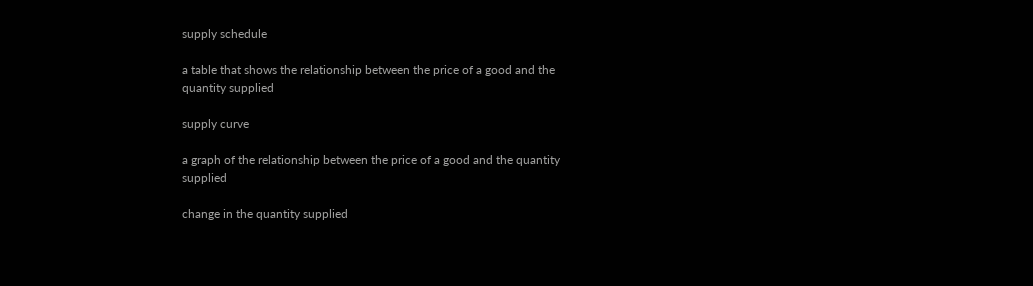supply schedule

a table that shows the relationship between the price of a good and the quantity supplied

supply curve

a graph of the relationship between the price of a good and the quantity supplied

change in the quantity supplied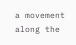a movement along the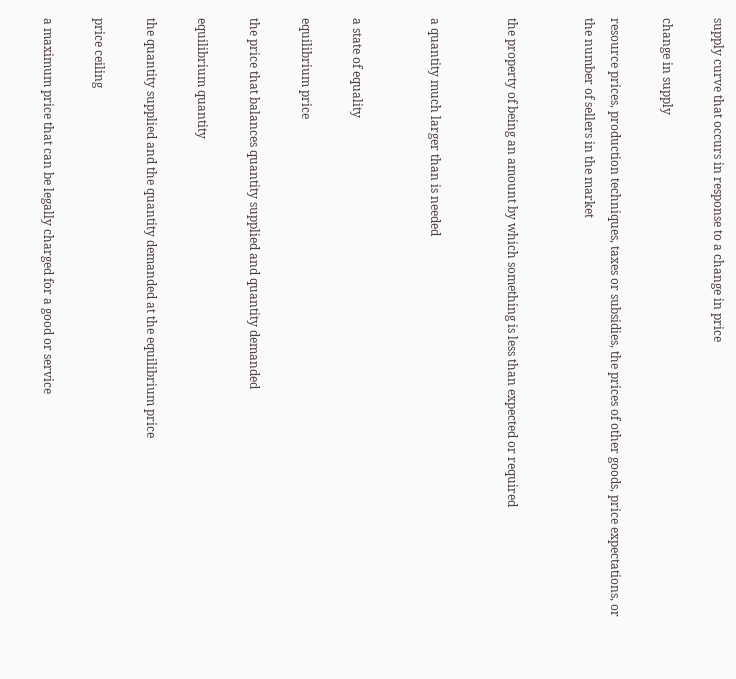supply curve that occurs in response to a change in price

change in supply

resource prices, production techniques, taxes or subsidies, the prices of other goods, price expectations, or the number of sellers in the market


the property of being an amount by which something is less than expected or required


a quantity much larger than is needed


a state of equality

equilibrium price

the price that balances quantity supplied and quantity demanded

equilibrium quantity

the quantity supplied and the quantity demanded at the equilibrium price

price ceiling

a maximum price that can be legally charged for a good or service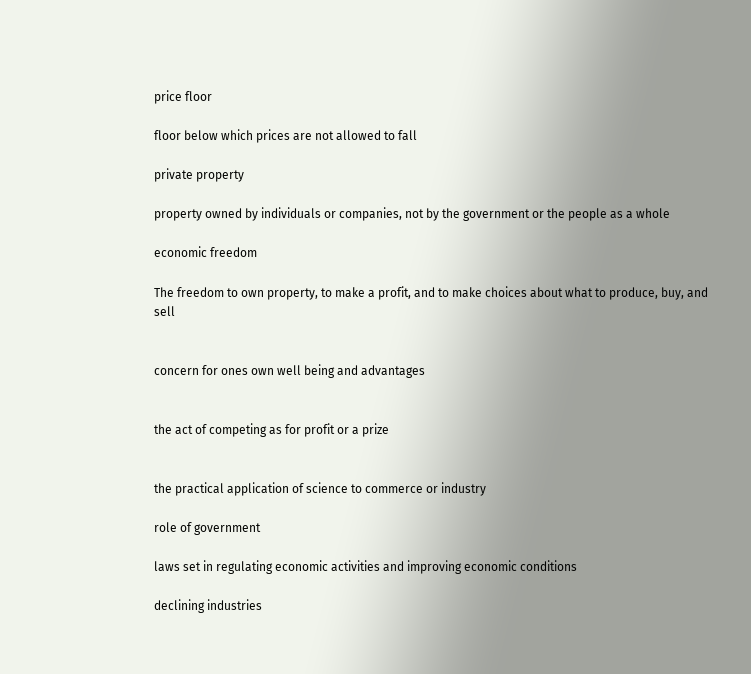price floor

floor below which prices are not allowed to fall

private property

property owned by individuals or companies, not by the government or the people as a whole

economic freedom

The freedom to own property, to make a profit, and to make choices about what to produce, buy, and sell


concern for ones own well being and advantages


the act of competing as for profit or a prize


the practical application of science to commerce or industry

role of government

laws set in regulating economic activities and improving economic conditions

declining industries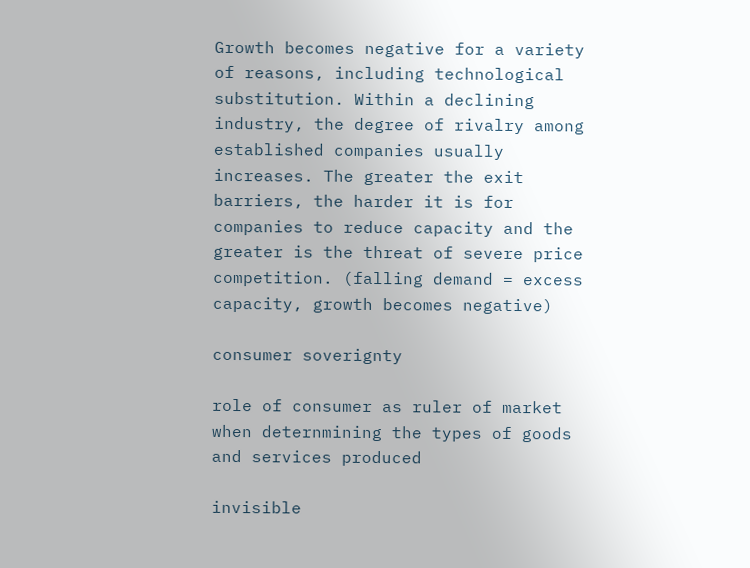Growth becomes negative for a variety of reasons, including technological substitution. Within a declining industry, the degree of rivalry among established companies usually increases. The greater the exit barriers, the harder it is for companies to reduce capacity and the greater is the threat of severe price competition. (falling demand = excess capacity, growth becomes negative)

consumer soverignty

role of consumer as ruler of market when deternmining the types of goods and services produced

invisible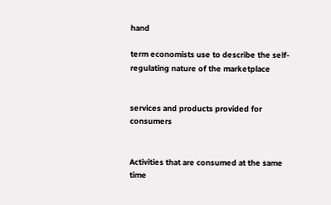hand

term economists use to describe the self-regulating nature of the marketplace


services and products provided for consumers


Activities that are consumed at the same time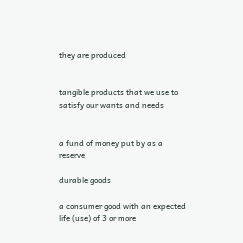they are produced


tangible products that we use to satisfy our wants and needs


a fund of money put by as a reserve

durable goods

a consumer good with an expected life (use) of 3 or more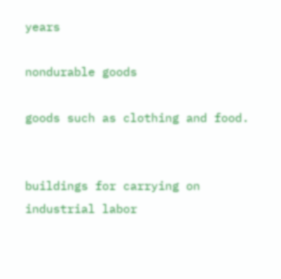years

nondurable goods

goods such as clothing and food.


buildings for carrying on industrial labor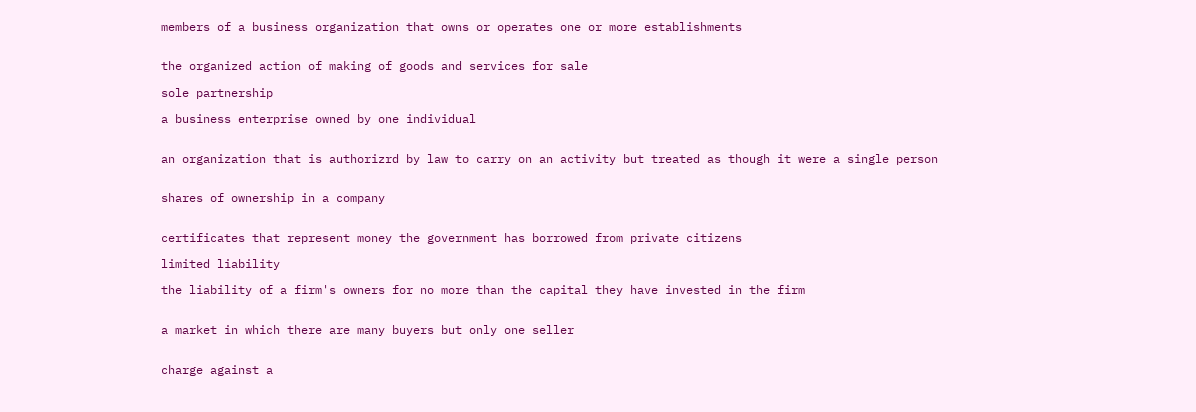members of a business organization that owns or operates one or more establishments


the organized action of making of goods and services for sale

sole partnership

a business enterprise owned by one individual


an organization that is authorizrd by law to carry on an activity but treated as though it were a single person


shares of ownership in a company


certificates that represent money the government has borrowed from private citizens

limited liability

the liability of a firm's owners for no more than the capital they have invested in the firm


a market in which there are many buyers but only one seller


charge against a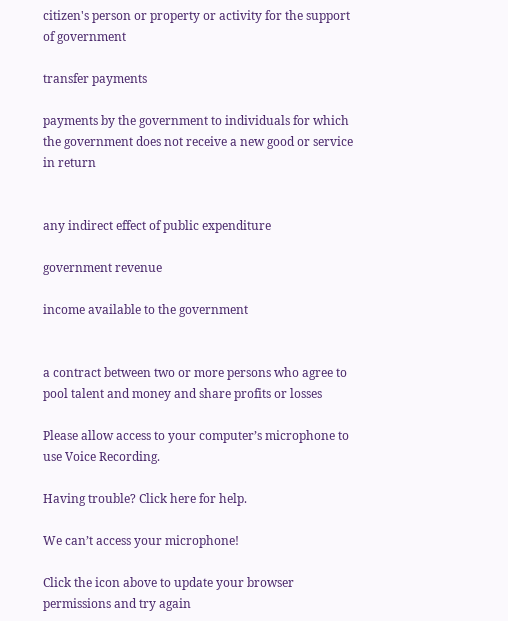citizen's person or property or activity for the support of government

transfer payments

payments by the government to individuals for which the government does not receive a new good or service in return


any indirect effect of public expenditure

government revenue

income available to the government


a contract between two or more persons who agree to pool talent and money and share profits or losses

Please allow access to your computer’s microphone to use Voice Recording.

Having trouble? Click here for help.

We can’t access your microphone!

Click the icon above to update your browser permissions and try again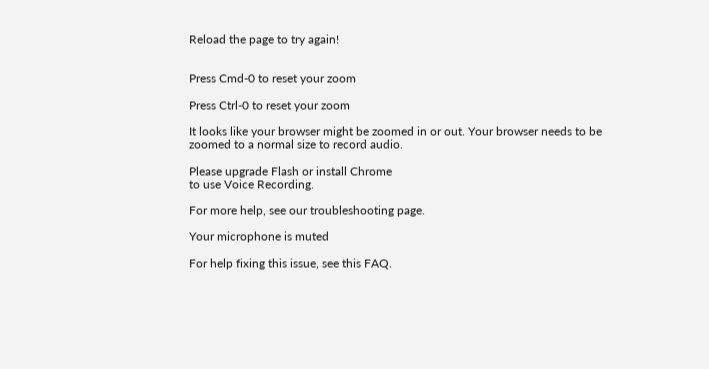Reload the page to try again!


Press Cmd-0 to reset your zoom

Press Ctrl-0 to reset your zoom

It looks like your browser might be zoomed in or out. Your browser needs to be zoomed to a normal size to record audio.

Please upgrade Flash or install Chrome
to use Voice Recording.

For more help, see our troubleshooting page.

Your microphone is muted

For help fixing this issue, see this FAQ.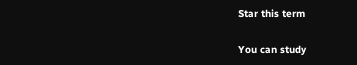Star this term

You can study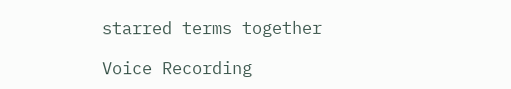starred terms together

Voice Recording